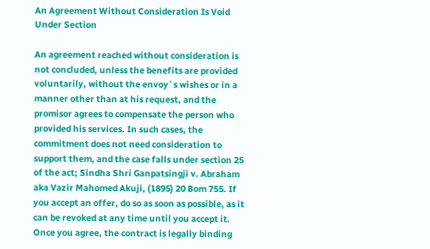An Agreement Without Consideration Is Void Under Section

An agreement reached without consideration is not concluded, unless the benefits are provided voluntarily, without the envoy`s wishes or in a manner other than at his request, and the promisor agrees to compensate the person who provided his services. In such cases, the commitment does not need consideration to support them, and the case falls under section 25 of the act; Sindha Shri Ganpatsingji v. Abraham aka Vazir Mahomed Akuji, (1895) 20 Bom 755. If you accept an offer, do so as soon as possible, as it can be revoked at any time until you accept it. Once you agree, the contract is legally binding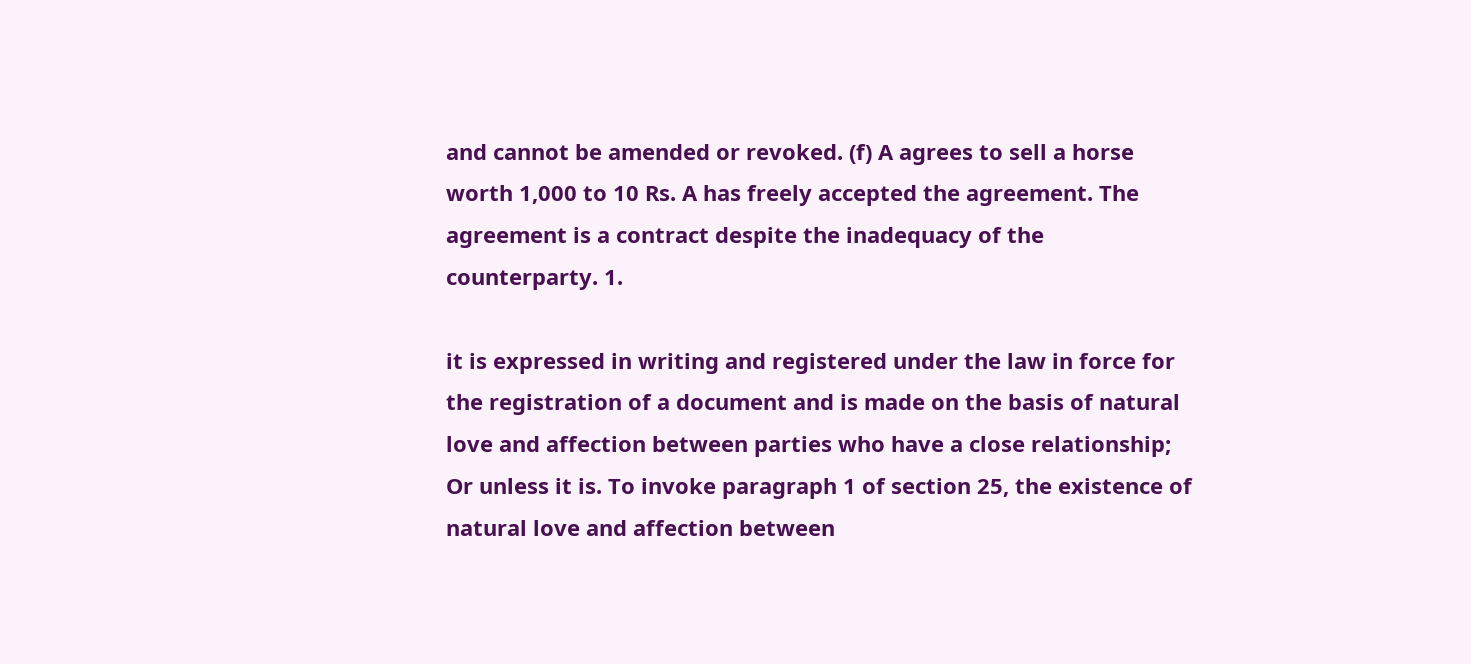and cannot be amended or revoked. (f) A agrees to sell a horse worth 1,000 to 10 Rs. A has freely accepted the agreement. The agreement is a contract despite the inadequacy of the counterparty. 1.

it is expressed in writing and registered under the law in force for the registration of a document and is made on the basis of natural love and affection between parties who have a close relationship; Or unless it is. To invoke paragraph 1 of section 25, the existence of natural love and affection between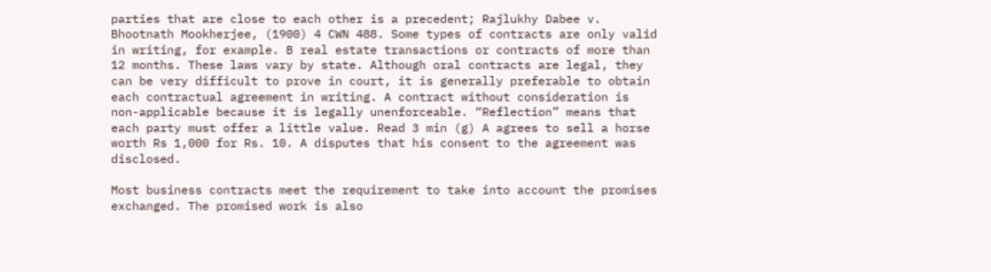parties that are close to each other is a precedent; Rajlukhy Dabee v. Bhootnath Mookherjee, (1900) 4 CWN 488. Some types of contracts are only valid in writing, for example. B real estate transactions or contracts of more than 12 months. These laws vary by state. Although oral contracts are legal, they can be very difficult to prove in court, it is generally preferable to obtain each contractual agreement in writing. A contract without consideration is non-applicable because it is legally unenforceable. “Reflection” means that each party must offer a little value. Read 3 min (g) A agrees to sell a horse worth Rs 1,000 for Rs. 10. A disputes that his consent to the agreement was disclosed.

Most business contracts meet the requirement to take into account the promises exchanged. The promised work is also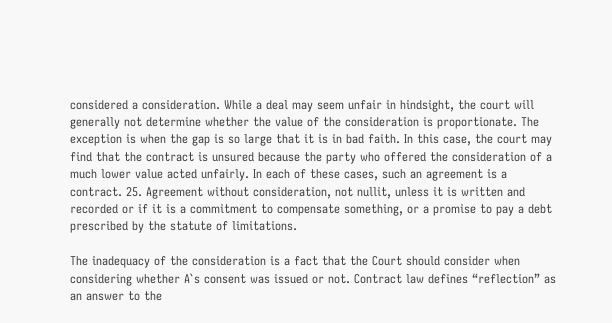considered a consideration. While a deal may seem unfair in hindsight, the court will generally not determine whether the value of the consideration is proportionate. The exception is when the gap is so large that it is in bad faith. In this case, the court may find that the contract is unsured because the party who offered the consideration of a much lower value acted unfairly. In each of these cases, such an agreement is a contract. 25. Agreement without consideration, not nullit, unless it is written and recorded or if it is a commitment to compensate something, or a promise to pay a debt prescribed by the statute of limitations.

The inadequacy of the consideration is a fact that the Court should consider when considering whether A`s consent was issued or not. Contract law defines “reflection” as an answer to the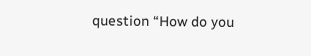question “How do you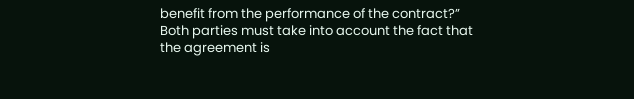benefit from the performance of the contract?” Both parties must take into account the fact that the agreement is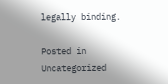legally binding.

Posted in Uncategorized